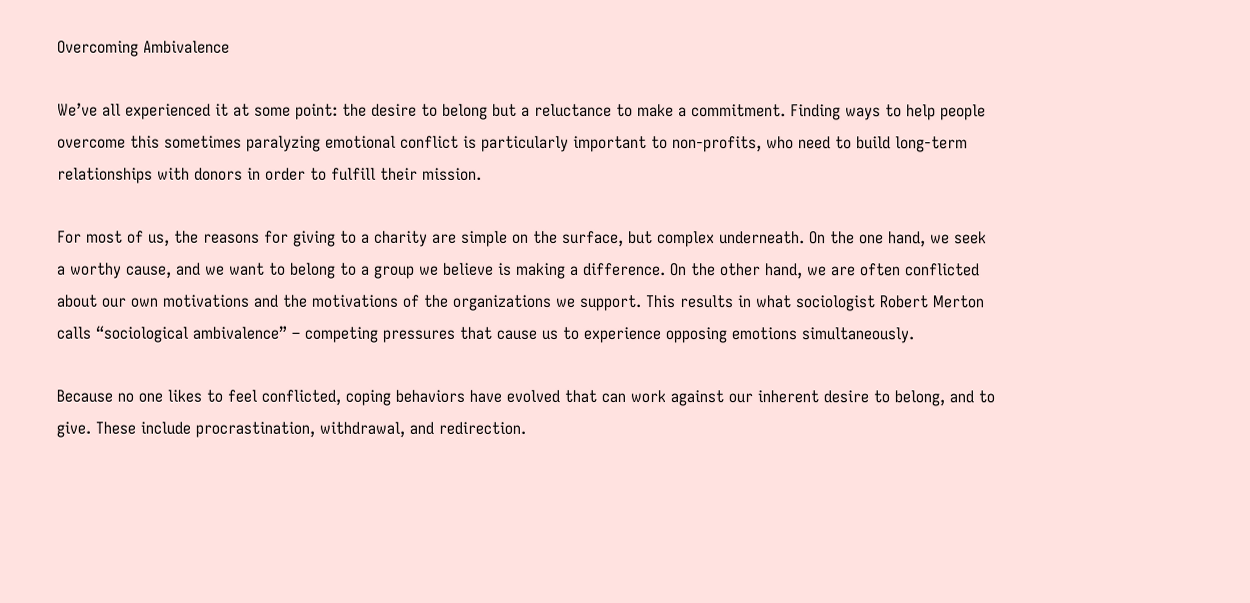Overcoming Ambivalence

We’ve all experienced it at some point: the desire to belong but a reluctance to make a commitment. Finding ways to help people overcome this sometimes paralyzing emotional conflict is particularly important to non-profits, who need to build long-term relationships with donors in order to fulfill their mission.

For most of us, the reasons for giving to a charity are simple on the surface, but complex underneath. On the one hand, we seek a worthy cause, and we want to belong to a group we believe is making a difference. On the other hand, we are often conflicted about our own motivations and the motivations of the organizations we support. This results in what sociologist Robert Merton calls “sociological ambivalence” – competing pressures that cause us to experience opposing emotions simultaneously.

Because no one likes to feel conflicted, coping behaviors have evolved that can work against our inherent desire to belong, and to give. These include procrastination, withdrawal, and redirection.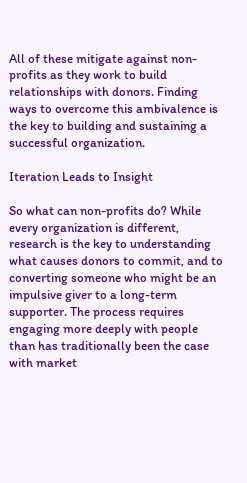All of these mitigate against non-profits as they work to build relationships with donors. Finding ways to overcome this ambivalence is the key to building and sustaining a successful organization.

Iteration Leads to Insight

So what can non-profits do? While every organization is different, research is the key to understanding what causes donors to commit, and to converting someone who might be an impulsive giver to a long-term supporter. The process requires engaging more deeply with people than has traditionally been the case with market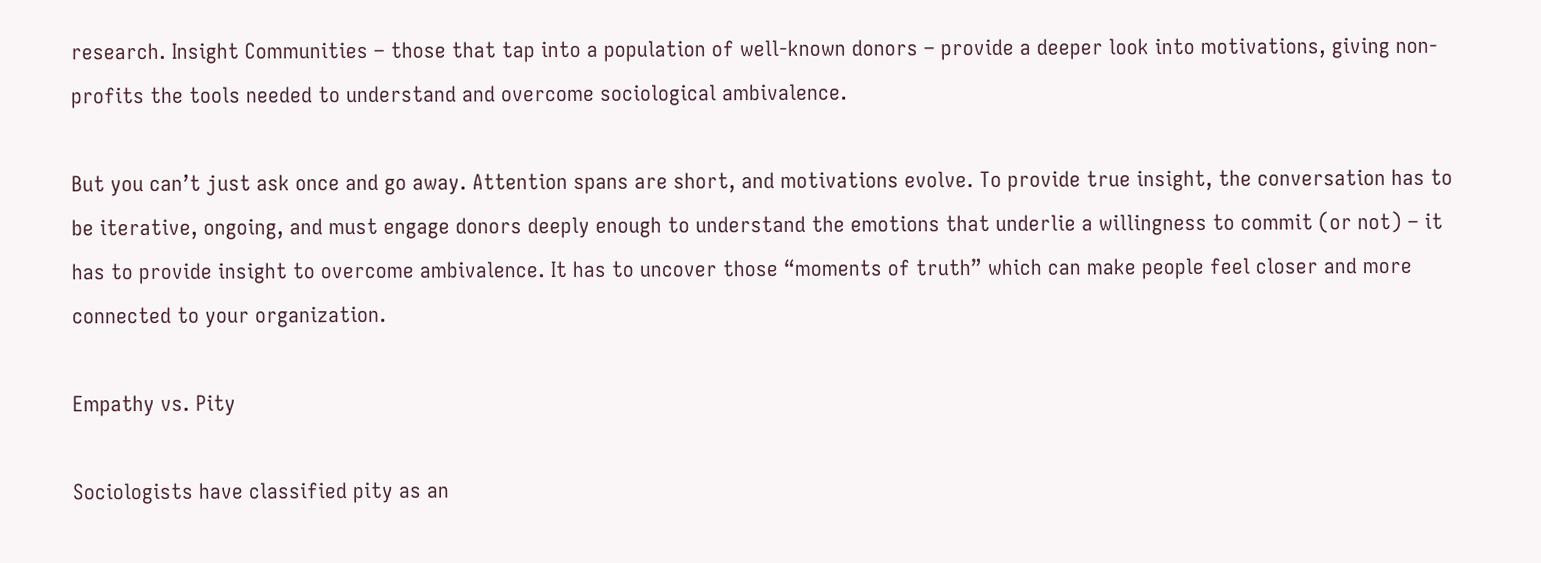research. Insight Communities – those that tap into a population of well-known donors – provide a deeper look into motivations, giving non-profits the tools needed to understand and overcome sociological ambivalence.

But you can’t just ask once and go away. Attention spans are short, and motivations evolve. To provide true insight, the conversation has to be iterative, ongoing, and must engage donors deeply enough to understand the emotions that underlie a willingness to commit (or not) – it has to provide insight to overcome ambivalence. It has to uncover those “moments of truth” which can make people feel closer and more connected to your organization.

Empathy vs. Pity

Sociologists have classified pity as an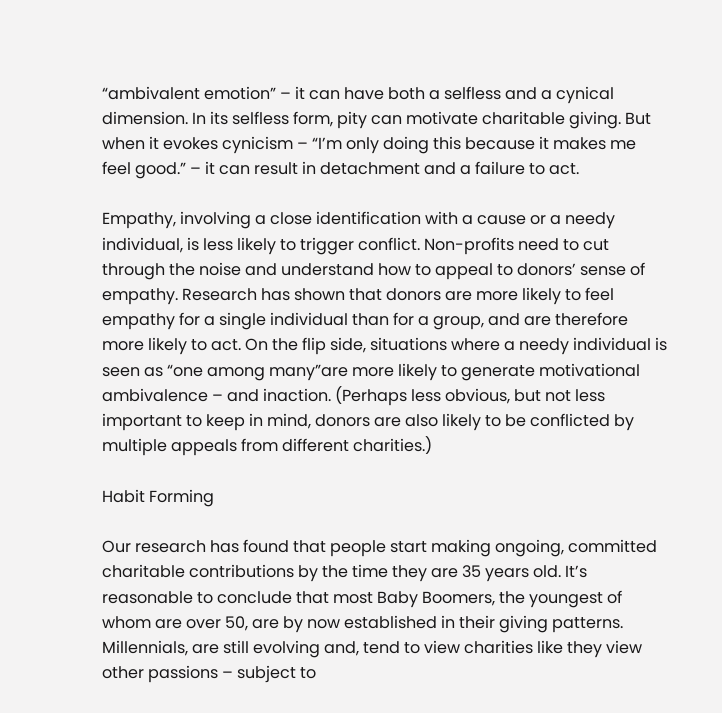“ambivalent emotion” – it can have both a selfless and a cynical dimension. In its selfless form, pity can motivate charitable giving. But when it evokes cynicism – “I’m only doing this because it makes me feel good.” – it can result in detachment and a failure to act.

Empathy, involving a close identification with a cause or a needy individual, is less likely to trigger conflict. Non-profits need to cut through the noise and understand how to appeal to donors’ sense of empathy. Research has shown that donors are more likely to feel empathy for a single individual than for a group, and are therefore more likely to act. On the flip side, situations where a needy individual is seen as “one among many”are more likely to generate motivational ambivalence – and inaction. (Perhaps less obvious, but not less important to keep in mind, donors are also likely to be conflicted by multiple appeals from different charities.)

Habit Forming

Our research has found that people start making ongoing, committed charitable contributions by the time they are 35 years old. It’s reasonable to conclude that most Baby Boomers, the youngest of whom are over 50, are by now established in their giving patterns. Millennials, are still evolving and, tend to view charities like they view other passions – subject to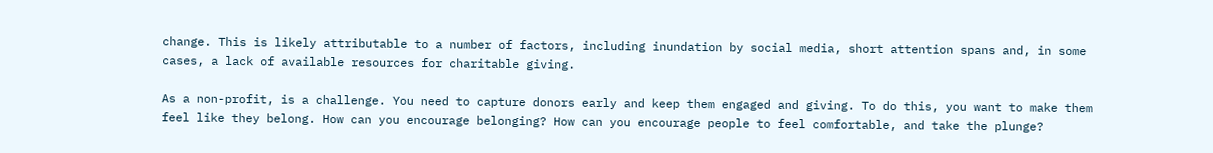change. This is likely attributable to a number of factors, including inundation by social media, short attention spans and, in some cases, a lack of available resources for charitable giving.

As a non-profit, is a challenge. You need to capture donors early and keep them engaged and giving. To do this, you want to make them feel like they belong. How can you encourage belonging? How can you encourage people to feel comfortable, and take the plunge?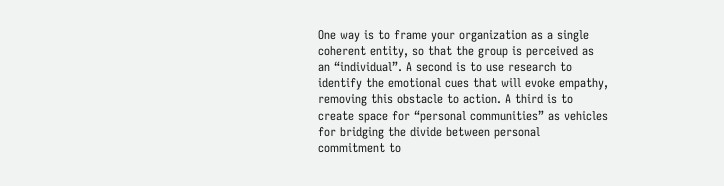One way is to frame your organization as a single coherent entity, so that the group is perceived as an “individual”. A second is to use research to identify the emotional cues that will evoke empathy, removing this obstacle to action. A third is to create space for “personal communities” as vehicles for bridging the divide between personal commitment to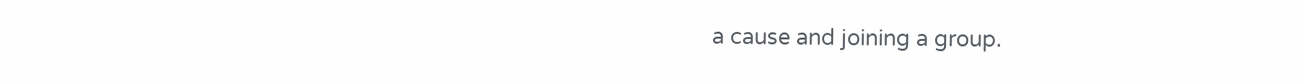a cause and joining a group.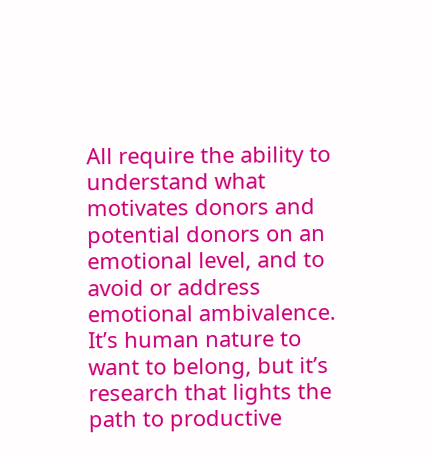All require the ability to understand what motivates donors and potential donors on an emotional level, and to avoid or address emotional ambivalence. It’s human nature to want to belong, but it’s research that lights the path to productive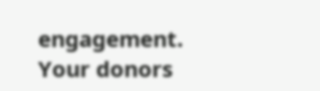engagement. Your donors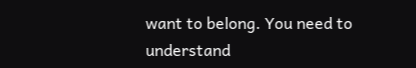want to belong. You need to understand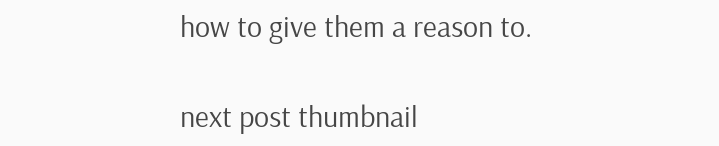how to give them a reason to.

next post thumbnail